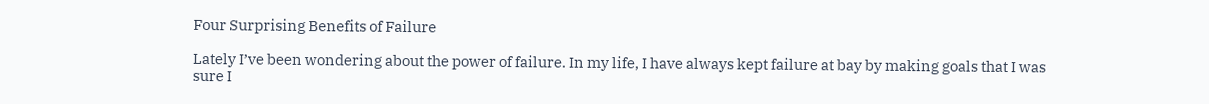Four Surprising Benefits of Failure

Lately I’ve been wondering about the power of failure. In my life, I have always kept failure at bay by making goals that I was sure I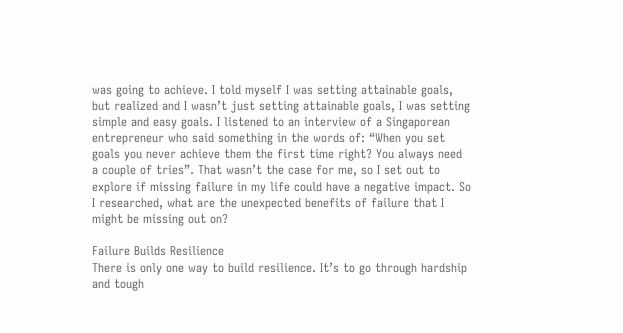was going to achieve. I told myself I was setting attainable goals, but realized and I wasn’t just setting attainable goals, I was setting simple and easy goals. I listened to an interview of a Singaporean entrepreneur who said something in the words of: “When you set goals you never achieve them the first time right? You always need a couple of tries”. That wasn’t the case for me, so I set out to explore if missing failure in my life could have a negative impact. So I researched, what are the unexpected benefits of failure that I might be missing out on?

Failure Builds Resilience
There is only one way to build resilience. It’s to go through hardship and tough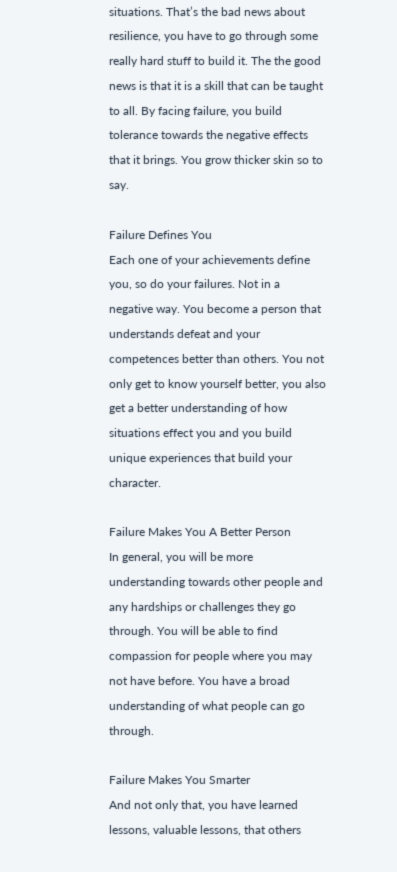situations. That’s the bad news about resilience, you have to go through some really hard stuff to build it. The the good news is that it is a skill that can be taught to all. By facing failure, you build tolerance towards the negative effects that it brings. You grow thicker skin so to say.

Failure Defines You
Each one of your achievements define you, so do your failures. Not in a negative way. You become a person that understands defeat and your competences better than others. You not only get to know yourself better, you also get a better understanding of how situations effect you and you build unique experiences that build your character.

Failure Makes You A Better Person
In general, you will be more understanding towards other people and any hardships or challenges they go through. You will be able to find compassion for people where you may not have before. You have a broad understanding of what people can go through.

Failure Makes You Smarter
And not only that, you have learned lessons, valuable lessons, that others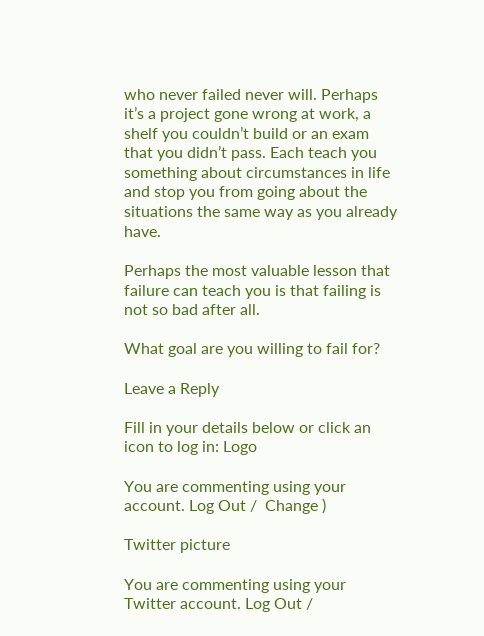who never failed never will. Perhaps it’s a project gone wrong at work, a shelf you couldn’t build or an exam that you didn’t pass. Each teach you something about circumstances in life and stop you from going about the situations the same way as you already have.

Perhaps the most valuable lesson that failure can teach you is that failing is not so bad after all.

What goal are you willing to fail for?

Leave a Reply

Fill in your details below or click an icon to log in: Logo

You are commenting using your account. Log Out /  Change )

Twitter picture

You are commenting using your Twitter account. Log Out /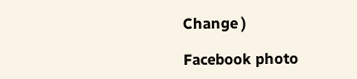Change )

Facebook photo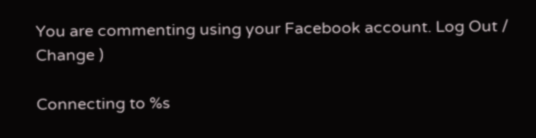You are commenting using your Facebook account. Log Out /  Change )

Connecting to %s